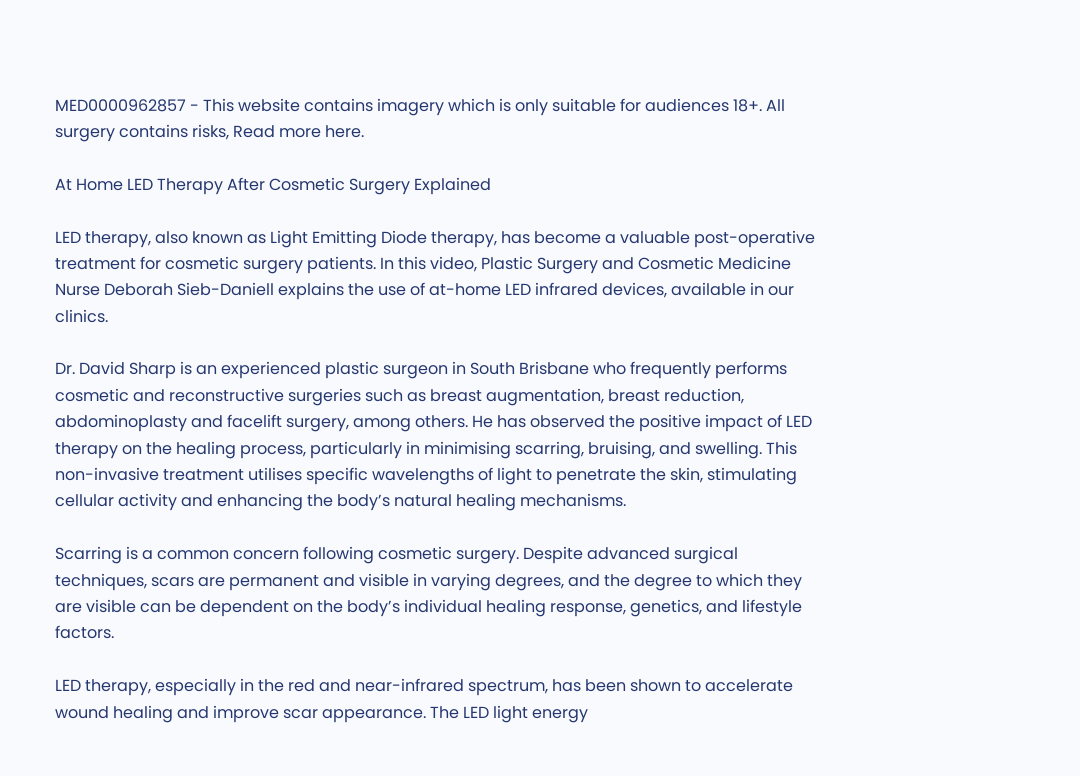MED0000962857 - This website contains imagery which is only suitable for audiences 18+. All surgery contains risks, Read more here.

At Home LED Therapy After Cosmetic Surgery Explained

LED therapy, also known as Light Emitting Diode therapy, has become a valuable post-operative treatment for cosmetic surgery patients. In this video, Plastic Surgery and Cosmetic Medicine Nurse Deborah Sieb-Daniell explains the use of at-home LED infrared devices, available in our clinics.

Dr. David Sharp is an experienced plastic surgeon in South Brisbane who frequently performs cosmetic and reconstructive surgeries such as breast augmentation, breast reduction, abdominoplasty and facelift surgery, among others. He has observed the positive impact of LED therapy on the healing process, particularly in minimising scarring, bruising, and swelling. This non-invasive treatment utilises specific wavelengths of light to penetrate the skin, stimulating cellular activity and enhancing the body’s natural healing mechanisms.

Scarring is a common concern following cosmetic surgery. Despite advanced surgical techniques, scars are permanent and visible in varying degrees, and the degree to which they are visible can be dependent on the body’s individual healing response, genetics, and lifestyle factors.

LED therapy, especially in the red and near-infrared spectrum, has been shown to accelerate wound healing and improve scar appearance. The LED light energy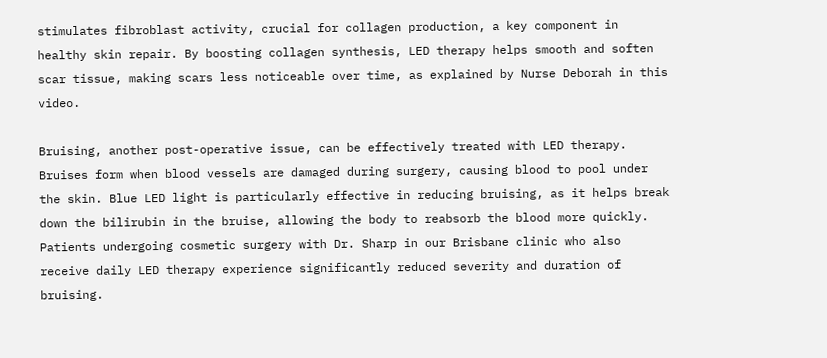stimulates fibroblast activity, crucial for collagen production, a key component in healthy skin repair. By boosting collagen synthesis, LED therapy helps smooth and soften scar tissue, making scars less noticeable over time, as explained by Nurse Deborah in this video.

Bruising, another post-operative issue, can be effectively treated with LED therapy. Bruises form when blood vessels are damaged during surgery, causing blood to pool under the skin. Blue LED light is particularly effective in reducing bruising, as it helps break down the bilirubin in the bruise, allowing the body to reabsorb the blood more quickly. Patients undergoing cosmetic surgery with Dr. Sharp in our Brisbane clinic who also receive daily LED therapy experience significantly reduced severity and duration of bruising.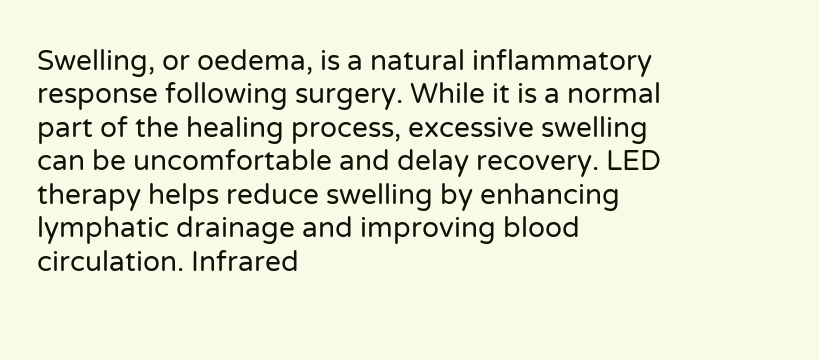Swelling, or oedema, is a natural inflammatory response following surgery. While it is a normal part of the healing process, excessive swelling can be uncomfortable and delay recovery. LED therapy helps reduce swelling by enhancing lymphatic drainage and improving blood circulation. Infrared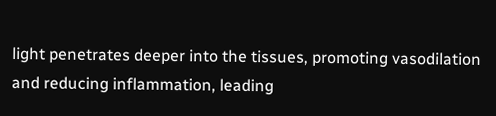light penetrates deeper into the tissues, promoting vasodilation and reducing inflammation, leading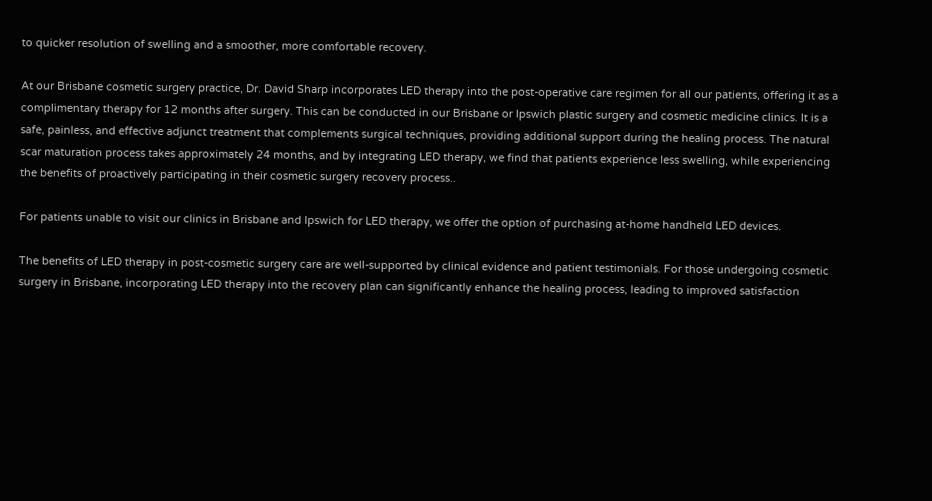to quicker resolution of swelling and a smoother, more comfortable recovery.

At our Brisbane cosmetic surgery practice, Dr. David Sharp incorporates LED therapy into the post-operative care regimen for all our patients, offering it as a complimentary therapy for 12 months after surgery. This can be conducted in our Brisbane or Ipswich plastic surgery and cosmetic medicine clinics. It is a safe, painless, and effective adjunct treatment that complements surgical techniques, providing additional support during the healing process. The natural scar maturation process takes approximately 24 months, and by integrating LED therapy, we find that patients experience less swelling, while experiencing the benefits of proactively participating in their cosmetic surgery recovery process..

For patients unable to visit our clinics in Brisbane and Ipswich for LED therapy, we offer the option of purchasing at-home handheld LED devices.

The benefits of LED therapy in post-cosmetic surgery care are well-supported by clinical evidence and patient testimonials. For those undergoing cosmetic surgery in Brisbane, incorporating LED therapy into the recovery plan can significantly enhance the healing process, leading to improved satisfaction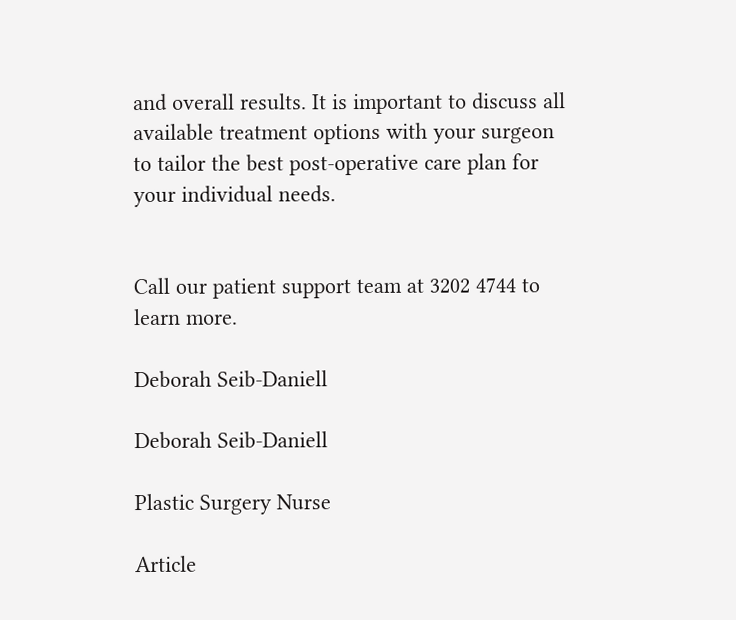and overall results. It is important to discuss all available treatment options with your surgeon to tailor the best post-operative care plan for your individual needs.


Call our patient support team at 3202 4744 to learn more.

Deborah Seib-Daniell

Deborah Seib-Daniell

Plastic Surgery Nurse

Article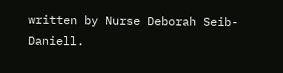written by Nurse Deborah Seib-Daniell.